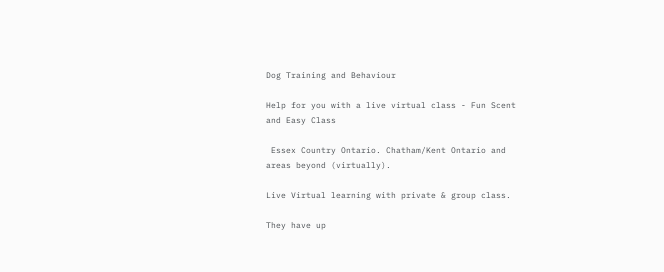Dog Training and Behaviour

Help for you with a live virtual class - Fun Scent and Easy Class

 Essex Country Ontario. Chatham/Kent Ontario and areas beyond (virtually).

Live Virtual learning with private & group class.

They have up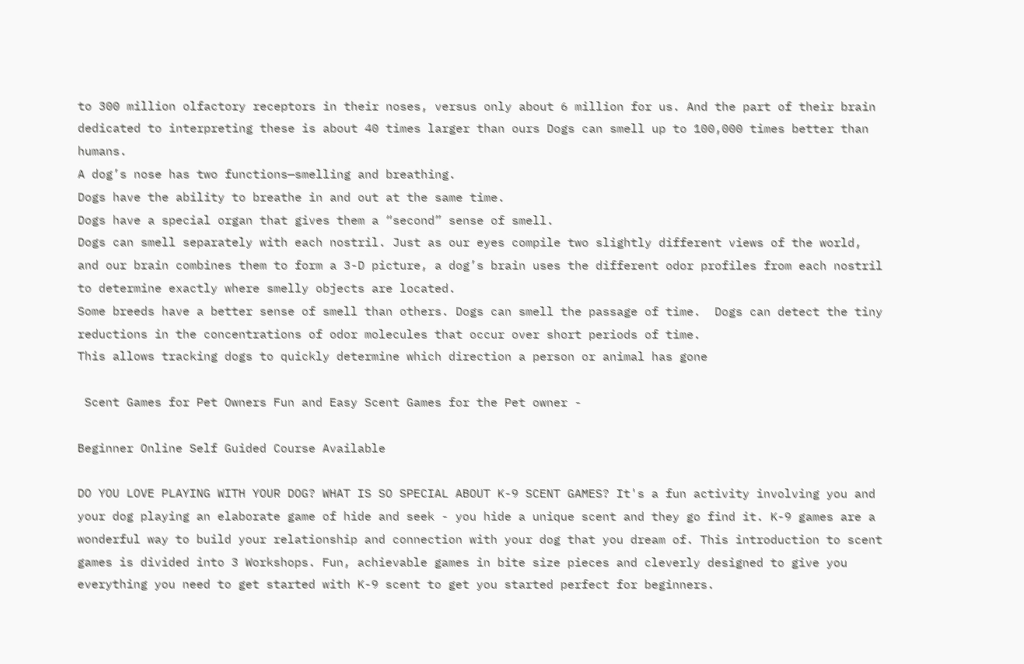to 300 million olfactory receptors in their noses, versus only about 6 million for us. And the part of their brain dedicated to interpreting these is about 40 times larger than ours Dogs can smell up to 100,000 times better than humans.
A dog’s nose has two functions—smelling and breathing.
Dogs have the ability to breathe in and out at the same time.
Dogs have a special organ that gives them a “second” sense of smell.
Dogs can smell separately with each nostril. Just as our eyes compile two slightly different views of the world, and our brain combines them to form a 3-D picture, a dog’s brain uses the different odor profiles from each nostril to determine exactly where smelly objects are located.
Some breeds have a better sense of smell than others. Dogs can smell the passage of time.  Dogs can detect the tiny reductions in the concentrations of odor molecules that occur over short periods of time.
This allows tracking dogs to quickly determine which direction a person or animal has gone

 Scent Games for Pet Owners Fun and Easy Scent Games for the Pet owner -

Beginner Online Self Guided Course Available

DO YOU LOVE PLAYING WITH YOUR DOG? WHAT IS SO SPECIAL ABOUT K-9 SCENT GAMES? It's a fun activity involving you and your dog playing an elaborate game of hide and seek - you hide a unique scent and they go find it. K-9 games are a wonderful way to build your relationship and connection with your dog that you dream of. This introduction to scent games is divided into 3 Workshops. Fun, achievable games in bite size pieces and cleverly designed to give you everything you need to get started with K-9 scent to get you started perfect for beginners.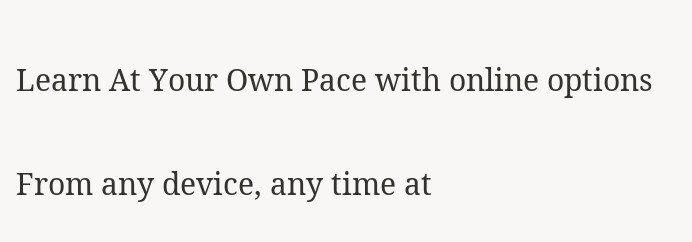Learn At Your Own Pace with online options

From any device, any time at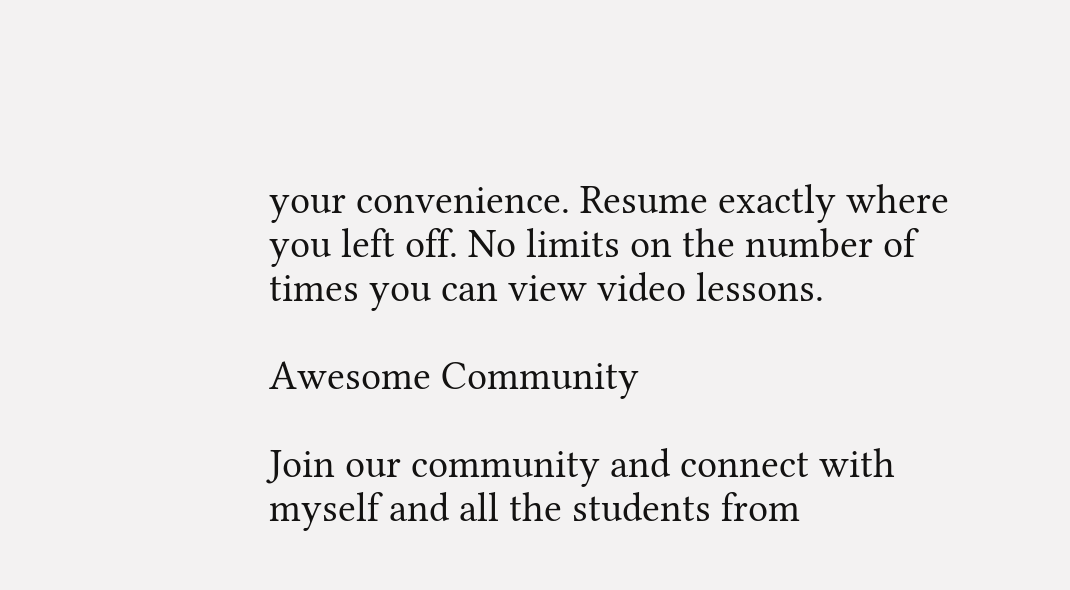your convenience. Resume exactly where you left off. No limits on the number of times you can view video lessons.

Awesome Community

Join our community and connect with myself and all the students from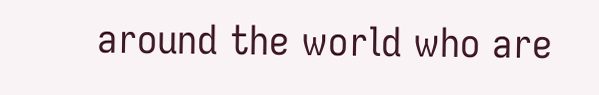around the world who are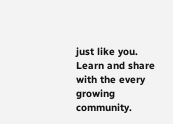just like you. Learn and share with the every growing community.